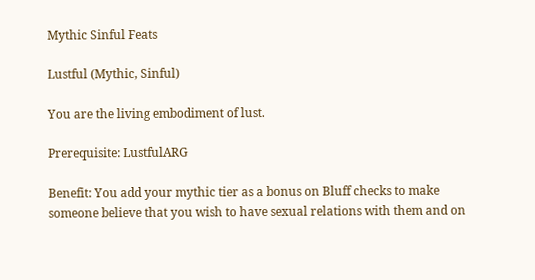Mythic Sinful Feats

Lustful (Mythic, Sinful)

You are the living embodiment of lust.

Prerequisite: LustfulARG

Benefit: You add your mythic tier as a bonus on Bluff checks to make someone believe that you wish to have sexual relations with them and on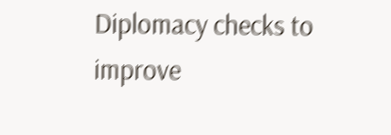Diplomacy checks to improve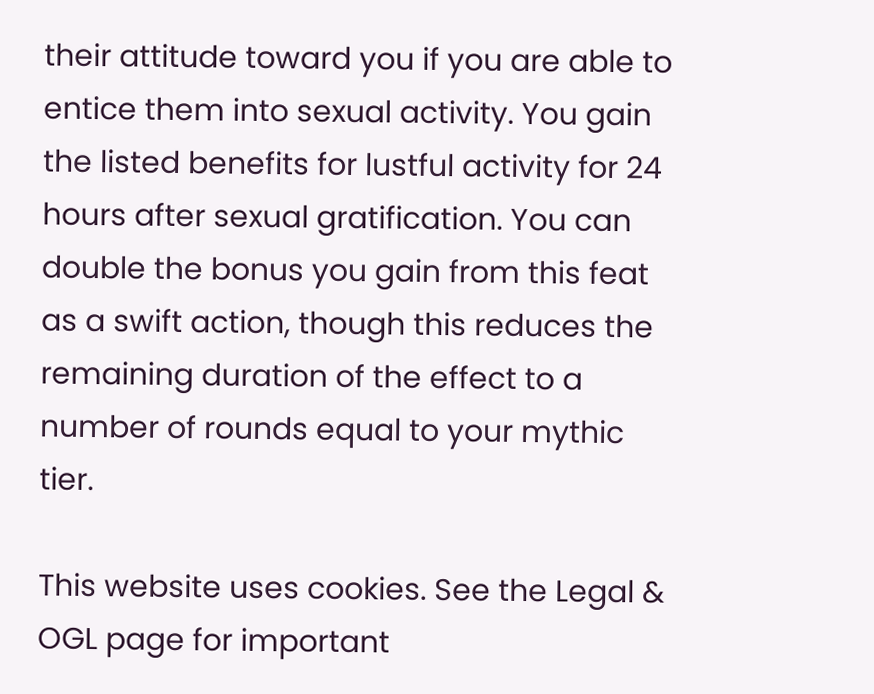their attitude toward you if you are able to entice them into sexual activity. You gain the listed benefits for lustful activity for 24 hours after sexual gratification. You can double the bonus you gain from this feat as a swift action, though this reduces the remaining duration of the effect to a number of rounds equal to your mythic tier.

This website uses cookies. See the Legal & OGL page for important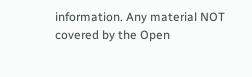information. Any material NOT covered by the Open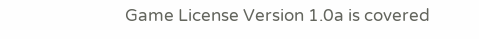Game License Version 1.0a is covered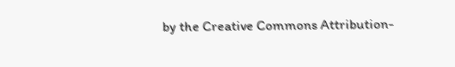by the Creative Commons Attribution-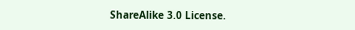ShareAlike 3.0 License.